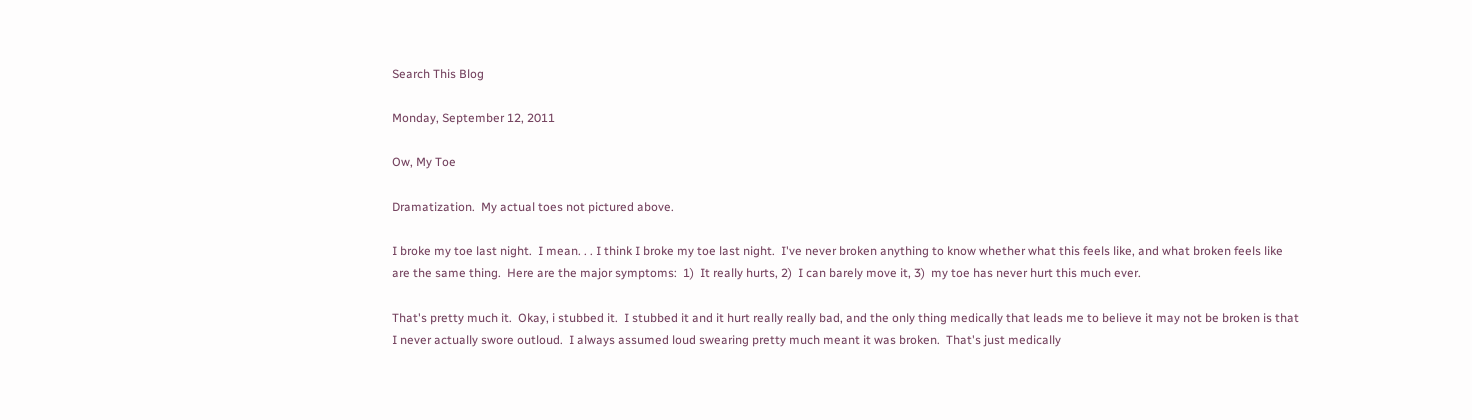Search This Blog

Monday, September 12, 2011

Ow, My Toe

Dramatization.  My actual toes not pictured above.

I broke my toe last night.  I mean. . . I think I broke my toe last night.  I've never broken anything to know whether what this feels like, and what broken feels like are the same thing.  Here are the major symptoms:  1)  It really hurts, 2)  I can barely move it, 3)  my toe has never hurt this much ever.

That's pretty much it.  Okay, i stubbed it.  I stubbed it and it hurt really really bad, and the only thing medically that leads me to believe it may not be broken is that I never actually swore outloud.  I always assumed loud swearing pretty much meant it was broken.  That's just medically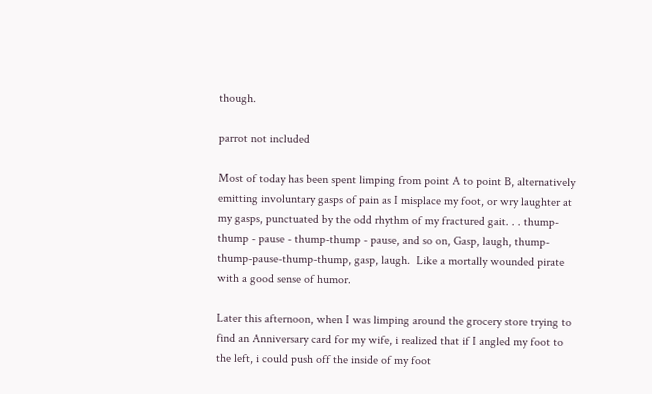though.

parrot not included

Most of today has been spent limping from point A to point B, alternatively emitting involuntary gasps of pain as I misplace my foot, or wry laughter at my gasps, punctuated by the odd rhythm of my fractured gait. . . thump-thump - pause - thump-thump - pause, and so on, Gasp, laugh, thump-thump-pause-thump-thump, gasp, laugh.  Like a mortally wounded pirate with a good sense of humor.

Later this afternoon, when I was limping around the grocery store trying to find an Anniversary card for my wife, i realized that if I angled my foot to the left, i could push off the inside of my foot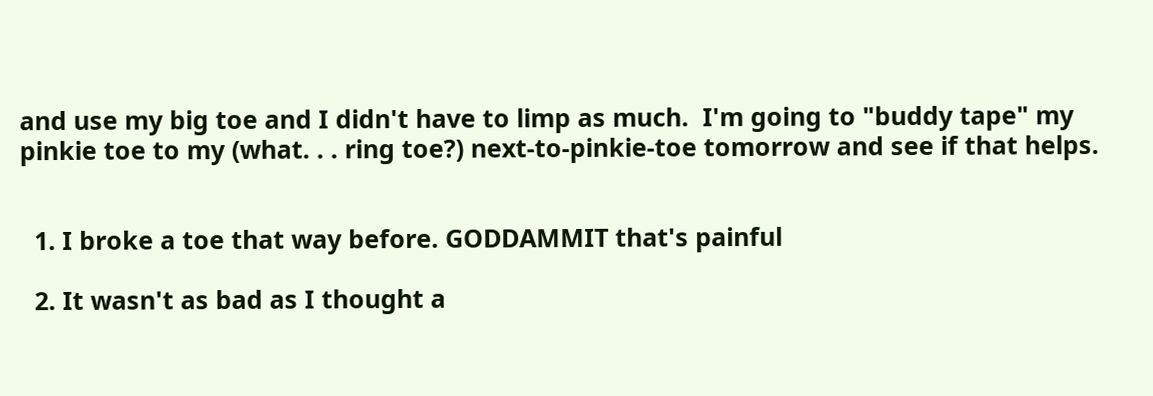and use my big toe and I didn't have to limp as much.  I'm going to "buddy tape" my pinkie toe to my (what. . . ring toe?) next-to-pinkie-toe tomorrow and see if that helps.


  1. I broke a toe that way before. GODDAMMIT that's painful

  2. It wasn't as bad as I thought a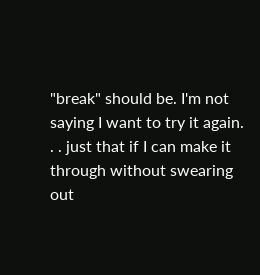"break" should be. I'm not saying I want to try it again. . . just that if I can make it through without swearing out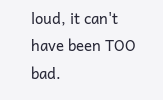loud, it can't have been TOO bad.